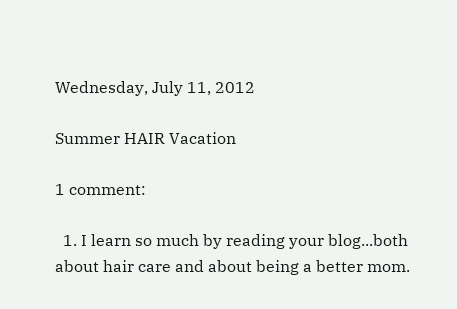Wednesday, July 11, 2012

Summer HAIR Vacation

1 comment:

  1. I learn so much by reading your blog...both about hair care and about being a better mom.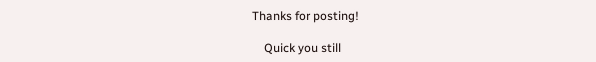Thanks for posting!

    Quick you still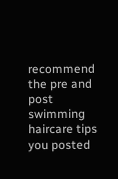recommend the pre and post swimming haircare tips you posted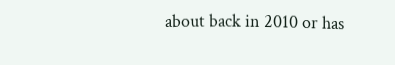about back in 2010 or has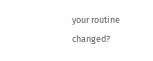your routine changed?